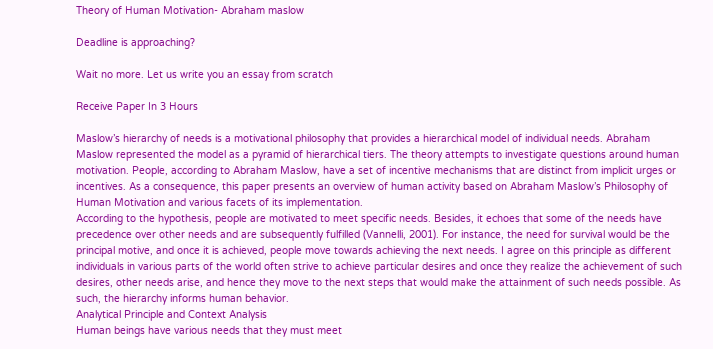Theory of Human Motivation- Abraham maslow

Deadline is approaching?

Wait no more. Let us write you an essay from scratch

Receive Paper In 3 Hours

Maslow’s hierarchy of needs is a motivational philosophy that provides a hierarchical model of individual needs. Abraham Maslow represented the model as a pyramid of hierarchical tiers. The theory attempts to investigate questions around human motivation. People, according to Abraham Maslow, have a set of incentive mechanisms that are distinct from implicit urges or incentives. As a consequence, this paper presents an overview of human activity based on Abraham Maslow’s Philosophy of Human Motivation and various facets of its implementation.
According to the hypothesis, people are motivated to meet specific needs. Besides, it echoes that some of the needs have precedence over other needs and are subsequently fulfilled (Vannelli, 2001). For instance, the need for survival would be the principal motive, and once it is achieved, people move towards achieving the next needs. I agree on this principle as different individuals in various parts of the world often strive to achieve particular desires and once they realize the achievement of such desires, other needs arise, and hence they move to the next steps that would make the attainment of such needs possible. As such, the hierarchy informs human behavior.
Analytical Principle and Context Analysis
Human beings have various needs that they must meet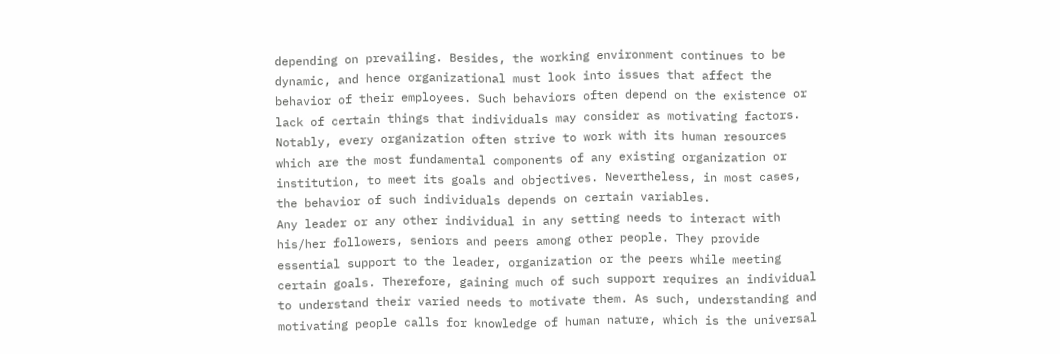depending on prevailing. Besides, the working environment continues to be dynamic, and hence organizational must look into issues that affect the behavior of their employees. Such behaviors often depend on the existence or lack of certain things that individuals may consider as motivating factors. Notably, every organization often strive to work with its human resources which are the most fundamental components of any existing organization or institution, to meet its goals and objectives. Nevertheless, in most cases, the behavior of such individuals depends on certain variables.
Any leader or any other individual in any setting needs to interact with his/her followers, seniors and peers among other people. They provide essential support to the leader, organization or the peers while meeting certain goals. Therefore, gaining much of such support requires an individual to understand their varied needs to motivate them. As such, understanding and motivating people calls for knowledge of human nature, which is the universal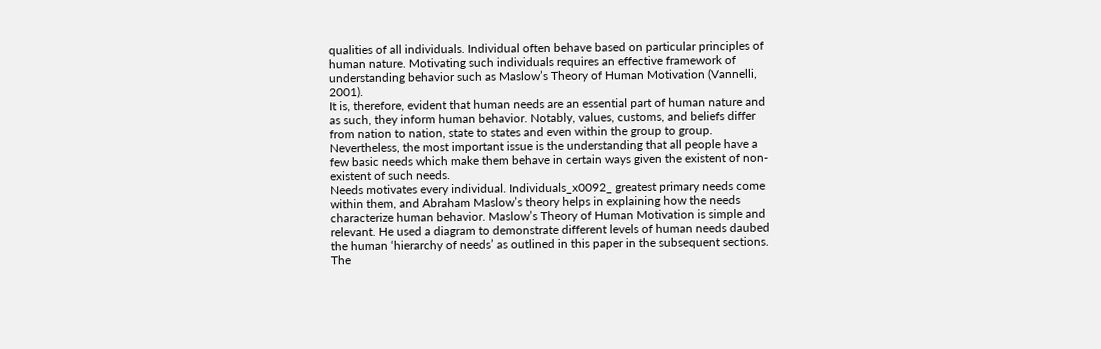qualities of all individuals. Individual often behave based on particular principles of human nature. Motivating such individuals requires an effective framework of understanding behavior such as Maslow’s Theory of Human Motivation (Vannelli, 2001).
It is, therefore, evident that human needs are an essential part of human nature and as such, they inform human behavior. Notably, values, customs, and beliefs differ from nation to nation, state to states and even within the group to group. Nevertheless, the most important issue is the understanding that all people have a few basic needs which make them behave in certain ways given the existent of non-existent of such needs.
Needs motivates every individual. Individuals_x0092_ greatest primary needs come within them, and Abraham Maslow’s theory helps in explaining how the needs characterize human behavior. Maslow’s Theory of Human Motivation is simple and relevant. He used a diagram to demonstrate different levels of human needs daubed the human ‘hierarchy of needs’ as outlined in this paper in the subsequent sections.
The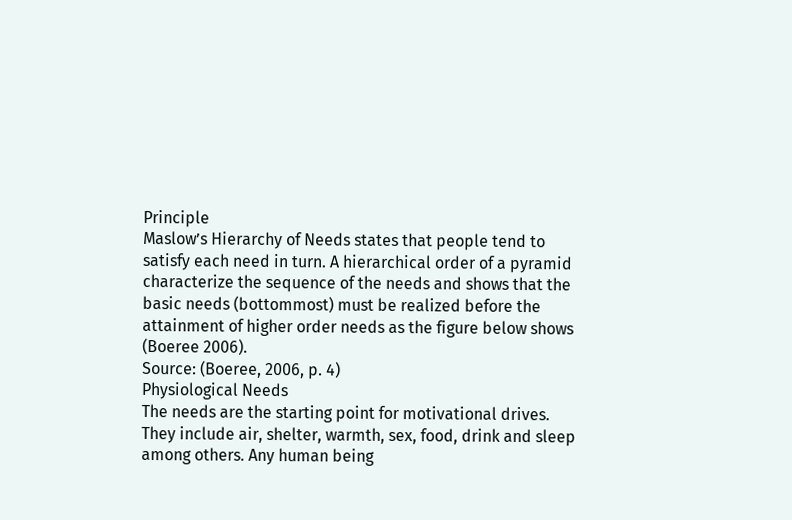Principle
Maslow’s Hierarchy of Needs states that people tend to satisfy each need in turn. A hierarchical order of a pyramid characterize the sequence of the needs and shows that the basic needs (bottommost) must be realized before the attainment of higher order needs as the figure below shows (Boeree 2006).
Source: (Boeree, 2006, p. 4)
Physiological Needs
The needs are the starting point for motivational drives. They include air, shelter, warmth, sex, food, drink and sleep among others. Any human being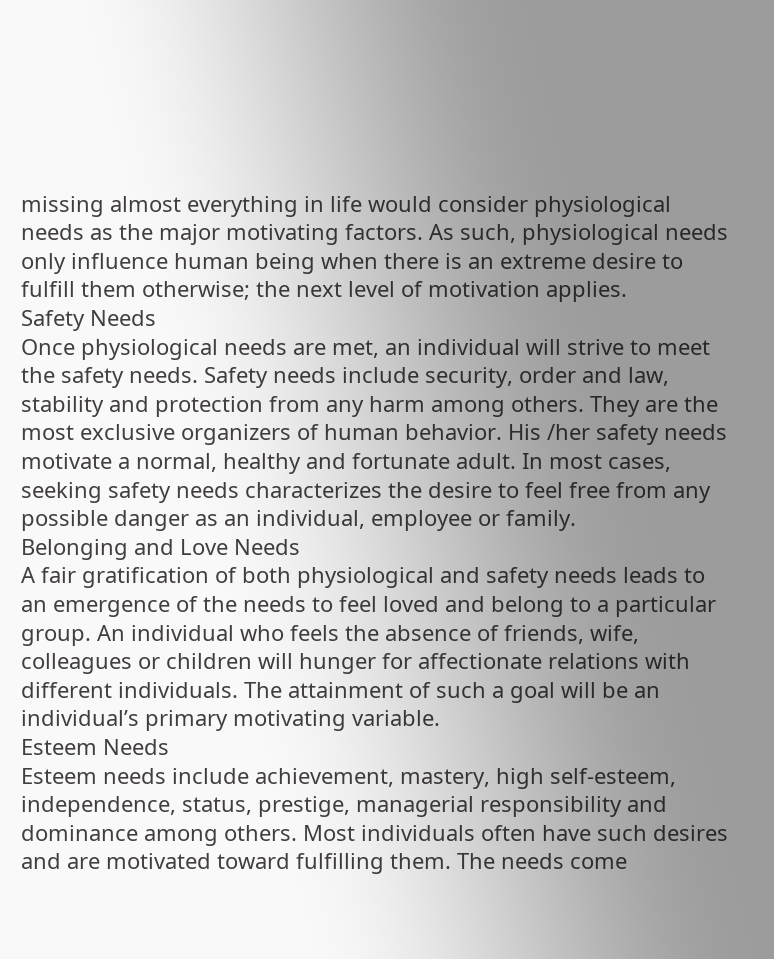missing almost everything in life would consider physiological needs as the major motivating factors. As such, physiological needs only influence human being when there is an extreme desire to fulfill them otherwise; the next level of motivation applies.
Safety Needs
Once physiological needs are met, an individual will strive to meet the safety needs. Safety needs include security, order and law, stability and protection from any harm among others. They are the most exclusive organizers of human behavior. His /her safety needs motivate a normal, healthy and fortunate adult. In most cases, seeking safety needs characterizes the desire to feel free from any possible danger as an individual, employee or family.
Belonging and Love Needs
A fair gratification of both physiological and safety needs leads to an emergence of the needs to feel loved and belong to a particular group. An individual who feels the absence of friends, wife, colleagues or children will hunger for affectionate relations with different individuals. The attainment of such a goal will be an individual’s primary motivating variable.
Esteem Needs
Esteem needs include achievement, mastery, high self-esteem, independence, status, prestige, managerial responsibility and dominance among others. Most individuals often have such desires and are motivated toward fulfilling them. The needs come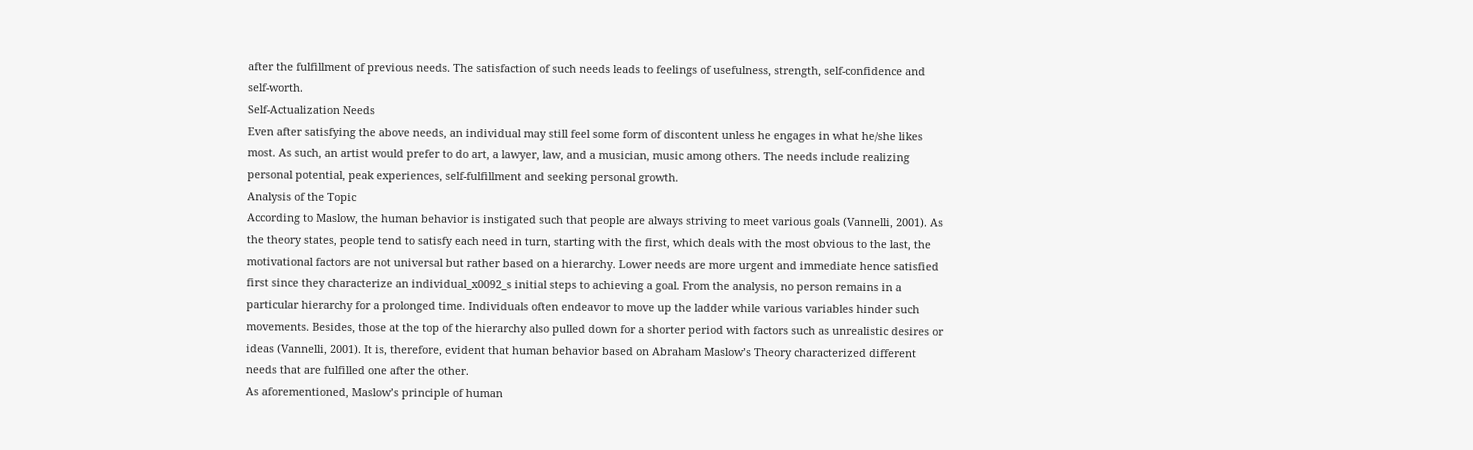after the fulfillment of previous needs. The satisfaction of such needs leads to feelings of usefulness, strength, self-confidence and self-worth.
Self-Actualization Needs
Even after satisfying the above needs, an individual may still feel some form of discontent unless he engages in what he/she likes most. As such, an artist would prefer to do art, a lawyer, law, and a musician, music among others. The needs include realizing personal potential, peak experiences, self-fulfillment and seeking personal growth.
Analysis of the Topic
According to Maslow, the human behavior is instigated such that people are always striving to meet various goals (Vannelli, 2001). As the theory states, people tend to satisfy each need in turn, starting with the first, which deals with the most obvious to the last, the motivational factors are not universal but rather based on a hierarchy. Lower needs are more urgent and immediate hence satisfied first since they characterize an individual_x0092_s initial steps to achieving a goal. From the analysis, no person remains in a particular hierarchy for a prolonged time. Individuals often endeavor to move up the ladder while various variables hinder such movements. Besides, those at the top of the hierarchy also pulled down for a shorter period with factors such as unrealistic desires or ideas (Vannelli, 2001). It is, therefore, evident that human behavior based on Abraham Maslow’s Theory characterized different needs that are fulfilled one after the other.
As aforementioned, Maslow’s principle of human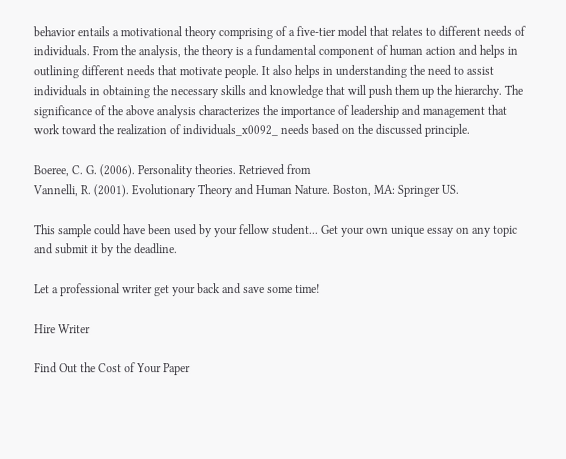behavior entails a motivational theory comprising of a five-tier model that relates to different needs of individuals. From the analysis, the theory is a fundamental component of human action and helps in outlining different needs that motivate people. It also helps in understanding the need to assist individuals in obtaining the necessary skills and knowledge that will push them up the hierarchy. The significance of the above analysis characterizes the importance of leadership and management that work toward the realization of individuals_x0092_ needs based on the discussed principle.

Boeree, C. G. (2006). Personality theories. Retrieved from
Vannelli, R. (2001). Evolutionary Theory and Human Nature. Boston, MA: Springer US.

This sample could have been used by your fellow student... Get your own unique essay on any topic and submit it by the deadline.

Let a professional writer get your back and save some time!

Hire Writer

Find Out the Cost of Your Paper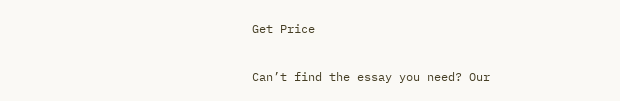Get Price

Can’t find the essay you need? Our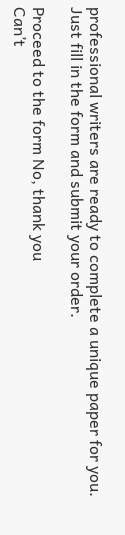professional writers are ready to complete a unique paper for you. Just fill in the form and submit your order.

Proceed to the form No, thank you
Can’t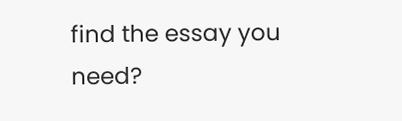find the essay you need?